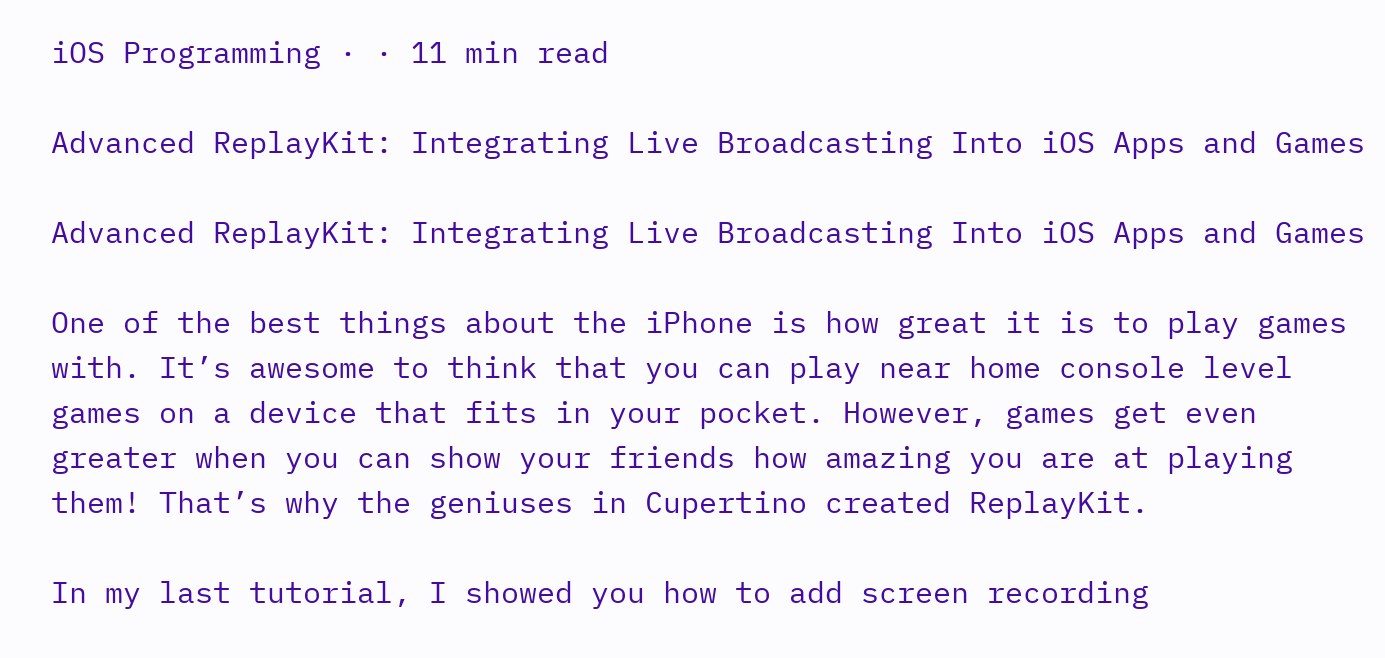iOS Programming · · 11 min read

Advanced ReplayKit: Integrating Live Broadcasting Into iOS Apps and Games

Advanced ReplayKit: Integrating Live Broadcasting Into iOS Apps and Games

One of the best things about the iPhone is how great it is to play games with. It’s awesome to think that you can play near home console level games on a device that fits in your pocket. However, games get even greater when you can show your friends how amazing you are at playing them! That’s why the geniuses in Cupertino created ReplayKit.

In my last tutorial, I showed you how to add screen recording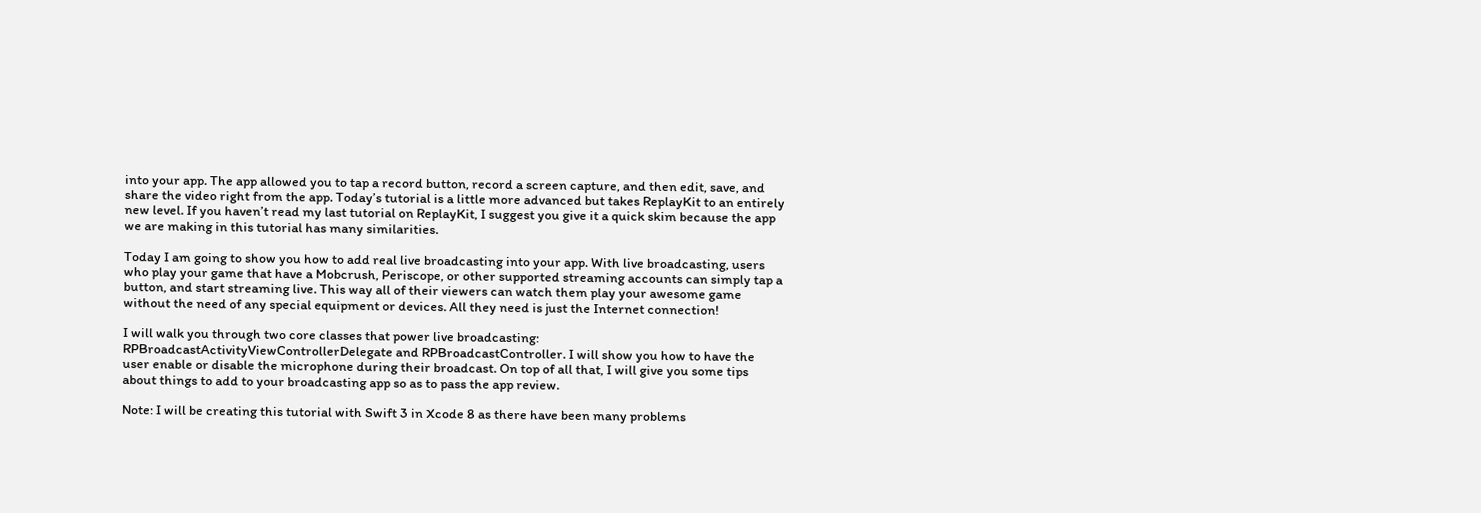into your app. The app allowed you to tap a record button, record a screen capture, and then edit, save, and share the video right from the app. Today’s tutorial is a little more advanced but takes ReplayKit to an entirely new level. If you haven’t read my last tutorial on ReplayKit, I suggest you give it a quick skim because the app we are making in this tutorial has many similarities.

Today I am going to show you how to add real live broadcasting into your app. With live broadcasting, users who play your game that have a Mobcrush, Periscope, or other supported streaming accounts can simply tap a button, and start streaming live. This way all of their viewers can watch them play your awesome game without the need of any special equipment or devices. All they need is just the Internet connection!

I will walk you through two core classes that power live broadcasting: RPBroadcastActivityViewControllerDelegate and RPBroadcastController. I will show you how to have the user enable or disable the microphone during their broadcast. On top of all that, I will give you some tips about things to add to your broadcasting app so as to pass the app review.

Note: I will be creating this tutorial with Swift 3 in Xcode 8 as there have been many problems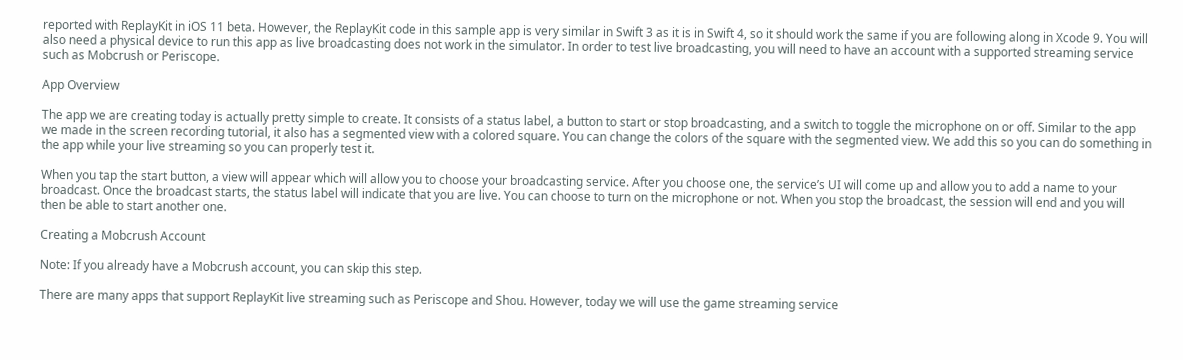reported with ReplayKit in iOS 11 beta. However, the ReplayKit code in this sample app is very similar in Swift 3 as it is in Swift 4, so it should work the same if you are following along in Xcode 9. You will also need a physical device to run this app as live broadcasting does not work in the simulator. In order to test live broadcasting, you will need to have an account with a supported streaming service such as Mobcrush or Periscope.

App Overview

The app we are creating today is actually pretty simple to create. It consists of a status label, a button to start or stop broadcasting, and a switch to toggle the microphone on or off. Similar to the app we made in the screen recording tutorial, it also has a segmented view with a colored square. You can change the colors of the square with the segmented view. We add this so you can do something in the app while your live streaming so you can properly test it.

When you tap the start button, a view will appear which will allow you to choose your broadcasting service. After you choose one, the service’s UI will come up and allow you to add a name to your broadcast. Once the broadcast starts, the status label will indicate that you are live. You can choose to turn on the microphone or not. When you stop the broadcast, the session will end and you will then be able to start another one.

Creating a Mobcrush Account

Note: If you already have a Mobcrush account, you can skip this step.

There are many apps that support ReplayKit live streaming such as Periscope and Shou. However, today we will use the game streaming service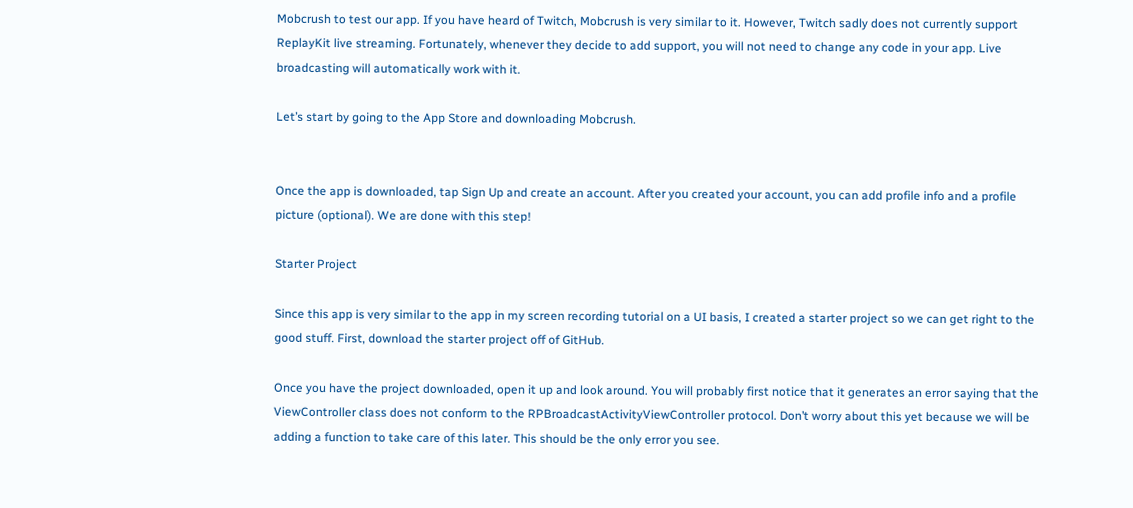Mobcrush to test our app. If you have heard of Twitch, Mobcrush is very similar to it. However, Twitch sadly does not currently support ReplayKit live streaming. Fortunately, whenever they decide to add support, you will not need to change any code in your app. Live broadcasting will automatically work with it.

Let’s start by going to the App Store and downloading Mobcrush.


Once the app is downloaded, tap Sign Up and create an account. After you created your account, you can add profile info and a profile picture (optional). We are done with this step!

Starter Project

Since this app is very similar to the app in my screen recording tutorial on a UI basis, I created a starter project so we can get right to the good stuff. First, download the starter project off of GitHub.

Once you have the project downloaded, open it up and look around. You will probably first notice that it generates an error saying that the ViewController class does not conform to the RPBroadcastActivityViewController protocol. Don’t worry about this yet because we will be adding a function to take care of this later. This should be the only error you see.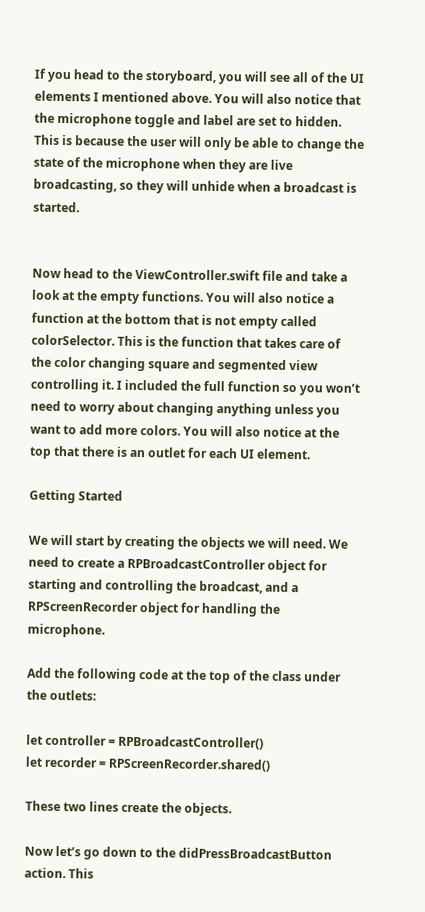If you head to the storyboard, you will see all of the UI elements I mentioned above. You will also notice that the microphone toggle and label are set to hidden. This is because the user will only be able to change the state of the microphone when they are live broadcasting, so they will unhide when a broadcast is started.


Now head to the ViewController.swift file and take a look at the empty functions. You will also notice a function at the bottom that is not empty called colorSelector. This is the function that takes care of the color changing square and segmented view controlling it. I included the full function so you won’t need to worry about changing anything unless you want to add more colors. You will also notice at the top that there is an outlet for each UI element.

Getting Started

We will start by creating the objects we will need. We need to create a RPBroadcastController object for starting and controlling the broadcast, and a RPScreenRecorder object for handling the microphone.

Add the following code at the top of the class under the outlets:

let controller = RPBroadcastController()
let recorder = RPScreenRecorder.shared()

These two lines create the objects.

Now let’s go down to the didPressBroadcastButton action. This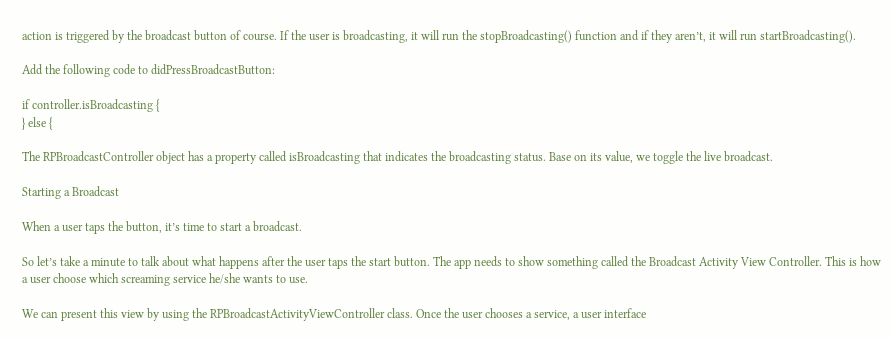action is triggered by the broadcast button of course. If the user is broadcasting, it will run the stopBroadcasting() function and if they aren’t, it will run startBroadcasting().

Add the following code to didPressBroadcastButton:

if controller.isBroadcasting {
} else {

The RPBroadcastController object has a property called isBroadcasting that indicates the broadcasting status. Base on its value, we toggle the live broadcast.

Starting a Broadcast

When a user taps the button, it’s time to start a broadcast.

So let’s take a minute to talk about what happens after the user taps the start button. The app needs to show something called the Broadcast Activity View Controller. This is how a user choose which screaming service he/she wants to use.

We can present this view by using the RPBroadcastActivityViewController class. Once the user chooses a service, a user interface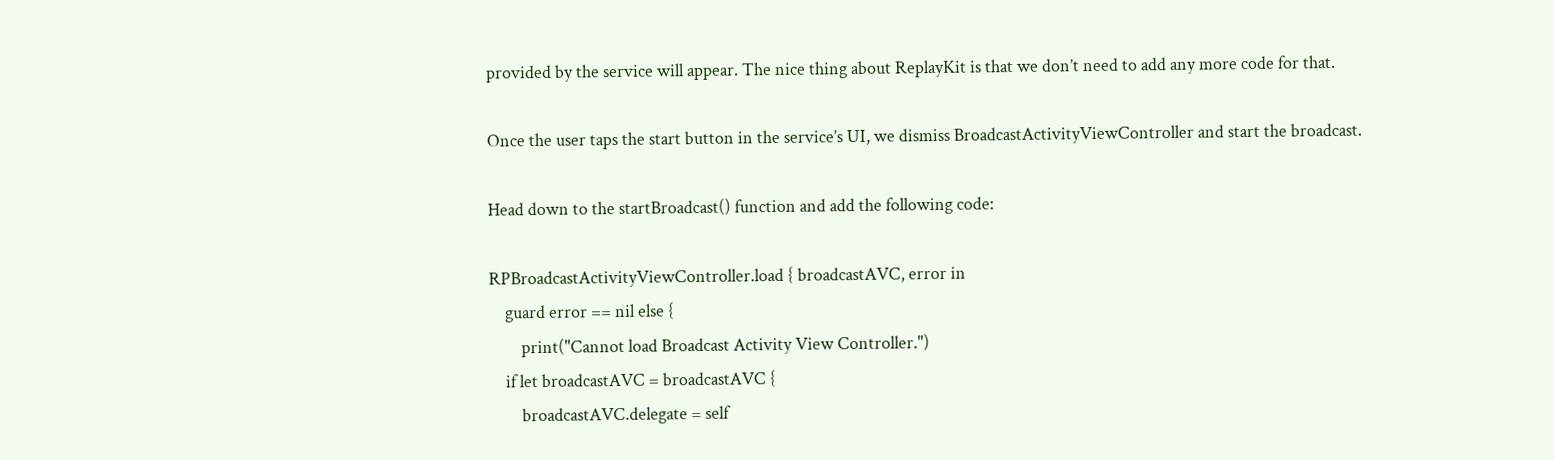provided by the service will appear. The nice thing about ReplayKit is that we don’t need to add any more code for that.

Once the user taps the start button in the service’s UI, we dismiss BroadcastActivityViewController and start the broadcast.

Head down to the startBroadcast() function and add the following code:

RPBroadcastActivityViewController.load { broadcastAVC, error in
    guard error == nil else {
        print("Cannot load Broadcast Activity View Controller.")
    if let broadcastAVC = broadcastAVC {
        broadcastAVC.delegate = self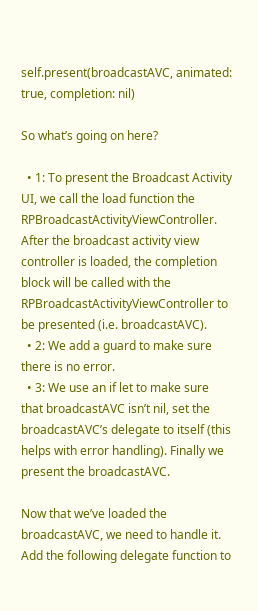self.present(broadcastAVC, animated: true, completion: nil)

So what’s going on here?

  • 1: To present the Broadcast Activity UI, we call the load function the RPBroadcastActivityViewController. After the broadcast activity view controller is loaded, the completion block will be called with the RPBroadcastActivityViewController to be presented (i.e. broadcastAVC).
  • 2: We add a guard to make sure there is no error.
  • 3: We use an if let to make sure that broadcastAVC isn’t nil, set the broadcastAVC’s delegate to itself (this helps with error handling). Finally we present the broadcastAVC.

Now that we’ve loaded the broadcastAVC, we need to handle it. Add the following delegate function to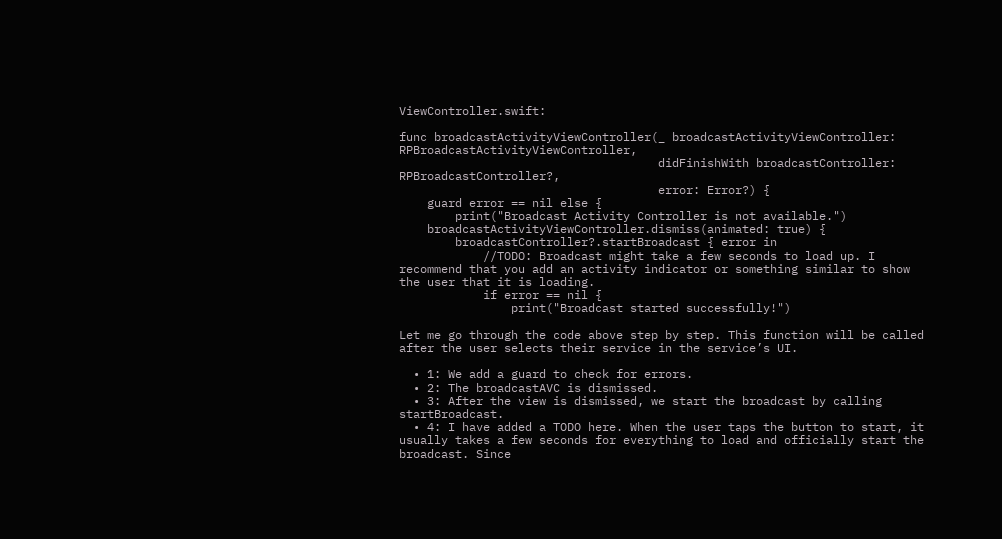ViewController.swift:

func broadcastActivityViewController(_ broadcastActivityViewController: RPBroadcastActivityViewController,
                                     didFinishWith broadcastController: RPBroadcastController?,
                                     error: Error?) {
    guard error == nil else {
        print("Broadcast Activity Controller is not available.")
    broadcastActivityViewController.dismiss(animated: true) {
        broadcastController?.startBroadcast { error in
            //TODO: Broadcast might take a few seconds to load up. I recommend that you add an activity indicator or something similar to show the user that it is loading.
            if error == nil {
                print("Broadcast started successfully!")

Let me go through the code above step by step. This function will be called after the user selects their service in the service’s UI.

  • 1: We add a guard to check for errors.
  • 2: The broadcastAVC is dismissed.
  • 3: After the view is dismissed, we start the broadcast by calling startBroadcast.
  • 4: I have added a TODO here. When the user taps the button to start, it usually takes a few seconds for everything to load and officially start the broadcast. Since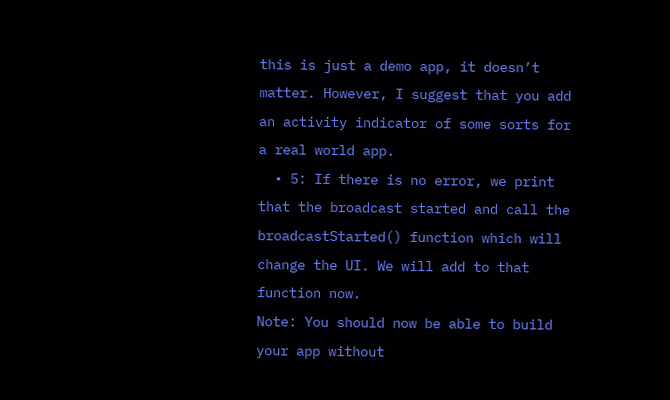this is just a demo app, it doesn’t matter. However, I suggest that you add an activity indicator of some sorts for a real world app.
  • 5: If there is no error, we print that the broadcast started and call the broadcastStarted() function which will change the UI. We will add to that function now.
Note: You should now be able to build your app without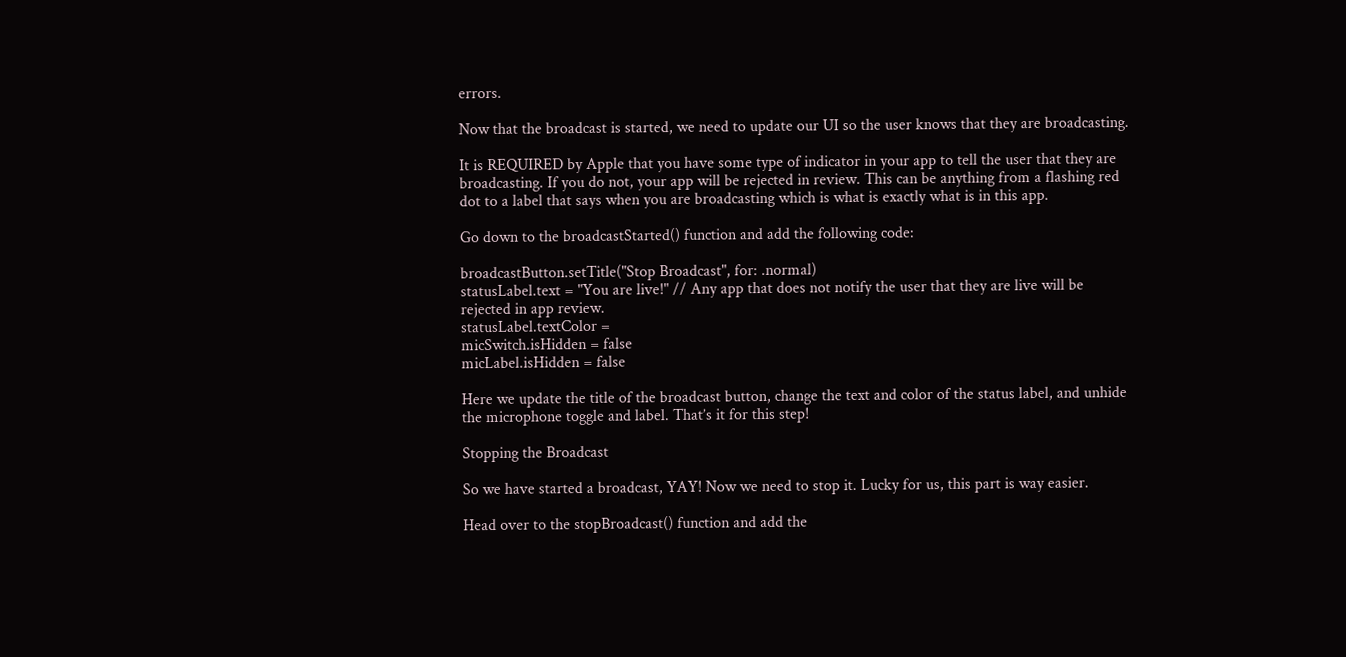errors.

Now that the broadcast is started, we need to update our UI so the user knows that they are broadcasting.

It is REQUIRED by Apple that you have some type of indicator in your app to tell the user that they are broadcasting. If you do not, your app will be rejected in review. This can be anything from a flashing red dot to a label that says when you are broadcasting which is what is exactly what is in this app.

Go down to the broadcastStarted() function and add the following code:

broadcastButton.setTitle("Stop Broadcast", for: .normal)
statusLabel.text = "You are live!" // Any app that does not notify the user that they are live will be rejected in app review.
statusLabel.textColor =
micSwitch.isHidden = false
micLabel.isHidden = false

Here we update the title of the broadcast button, change the text and color of the status label, and unhide the microphone toggle and label. That’s it for this step!

Stopping the Broadcast

So we have started a broadcast, YAY! Now we need to stop it. Lucky for us, this part is way easier.

Head over to the stopBroadcast() function and add the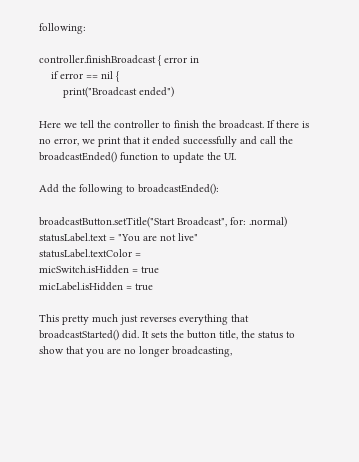following:

controller.finishBroadcast { error in
    if error == nil {
        print("Broadcast ended")

Here we tell the controller to finish the broadcast. If there is no error, we print that it ended successfully and call the broadcastEnded() function to update the UI.

Add the following to broadcastEnded():

broadcastButton.setTitle("Start Broadcast", for: .normal)
statusLabel.text = "You are not live"
statusLabel.textColor =
micSwitch.isHidden = true
micLabel.isHidden = true

This pretty much just reverses everything that broadcastStarted() did. It sets the button title, the status to show that you are no longer broadcasting,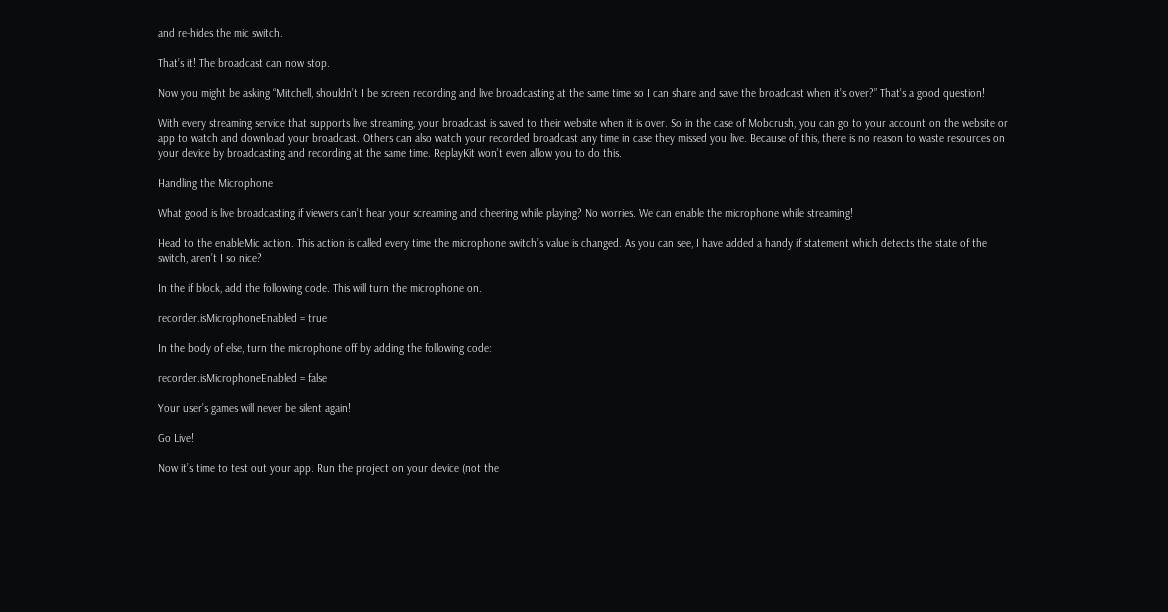and re-hides the mic switch.

That’s it! The broadcast can now stop.

Now you might be asking “Mitchell, shouldn’t I be screen recording and live broadcasting at the same time so I can share and save the broadcast when it’s over?” That’s a good question!

With every streaming service that supports live streaming, your broadcast is saved to their website when it is over. So in the case of Mobcrush, you can go to your account on the website or app to watch and download your broadcast. Others can also watch your recorded broadcast any time in case they missed you live. Because of this, there is no reason to waste resources on your device by broadcasting and recording at the same time. ReplayKit won’t even allow you to do this.

Handling the Microphone

What good is live broadcasting if viewers can’t hear your screaming and cheering while playing? No worries. We can enable the microphone while streaming!

Head to the enableMic action. This action is called every time the microphone switch’s value is changed. As you can see, I have added a handy if statement which detects the state of the switch, aren’t I so nice?

In the if block, add the following code. This will turn the microphone on.

recorder.isMicrophoneEnabled = true

In the body of else, turn the microphone off by adding the following code:

recorder.isMicrophoneEnabled = false

Your user’s games will never be silent again!

Go Live!

Now it’s time to test out your app. Run the project on your device (not the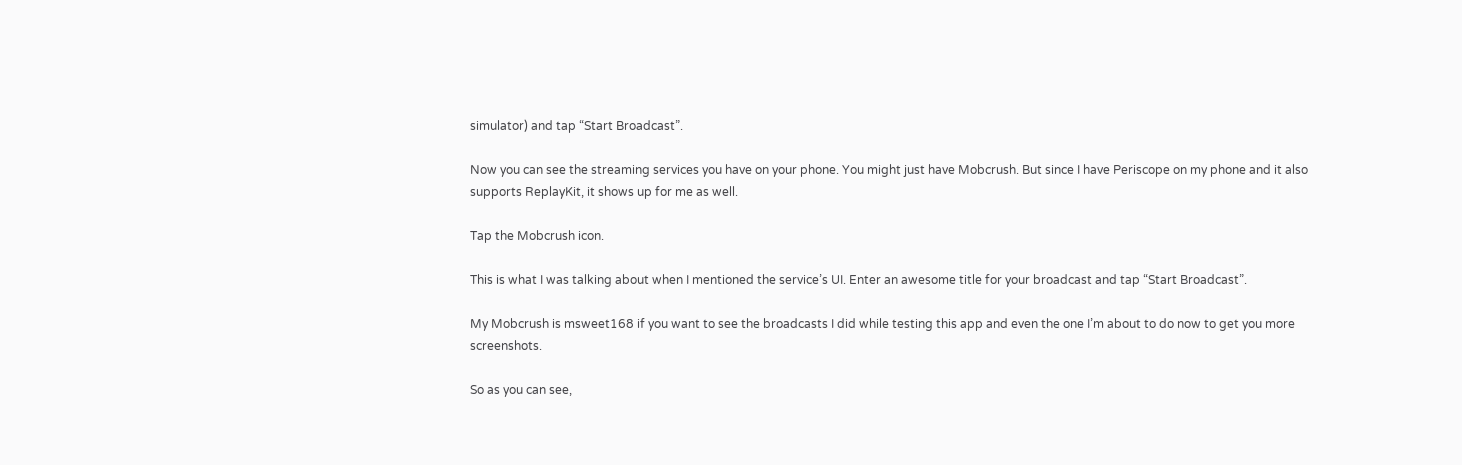simulator) and tap “Start Broadcast”.

Now you can see the streaming services you have on your phone. You might just have Mobcrush. But since I have Periscope on my phone and it also supports ReplayKit, it shows up for me as well.

Tap the Mobcrush icon.

This is what I was talking about when I mentioned the service’s UI. Enter an awesome title for your broadcast and tap “Start Broadcast”.

My Mobcrush is msweet168 if you want to see the broadcasts I did while testing this app and even the one I’m about to do now to get you more screenshots.

So as you can see,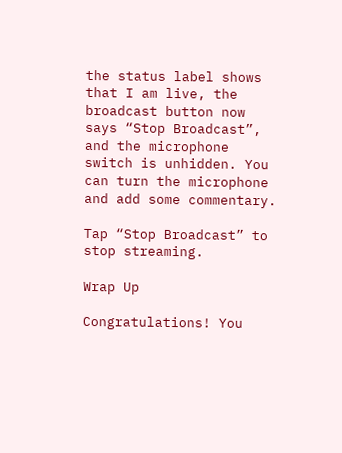the status label shows that I am live, the broadcast button now says “Stop Broadcast”, and the microphone switch is unhidden. You can turn the microphone and add some commentary.

Tap “Stop Broadcast” to stop streaming.

Wrap Up

Congratulations! You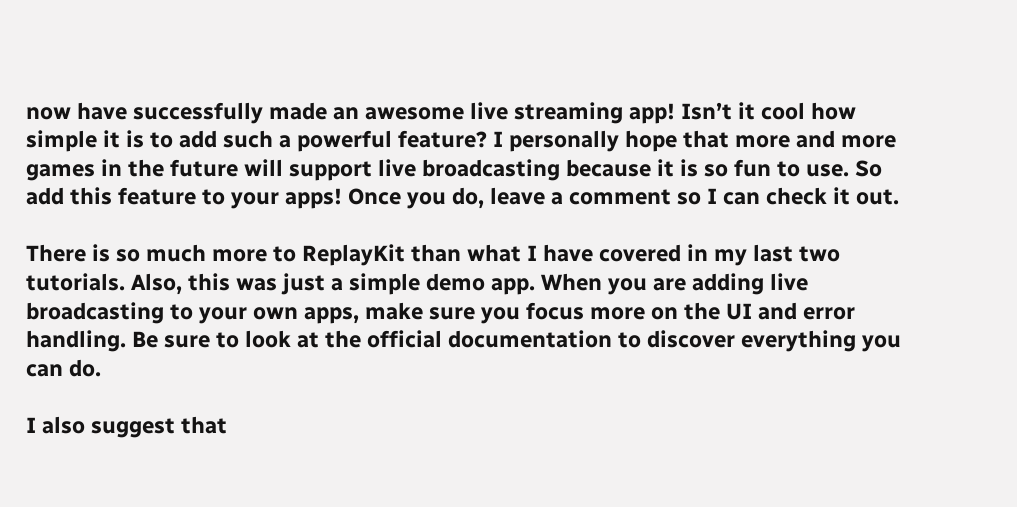now have successfully made an awesome live streaming app! Isn’t it cool how simple it is to add such a powerful feature? I personally hope that more and more games in the future will support live broadcasting because it is so fun to use. So add this feature to your apps! Once you do, leave a comment so I can check it out.

There is so much more to ReplayKit than what I have covered in my last two tutorials. Also, this was just a simple demo app. When you are adding live broadcasting to your own apps, make sure you focus more on the UI and error handling. Be sure to look at the official documentation to discover everything you can do.

I also suggest that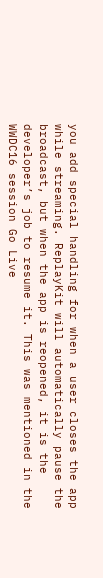you add special handling for when a user closes the app while streaming. ReplayKit will automatically pause the broadcast, but when the app is reopened, it is the developer’s job to resume it. This was mentioned in the WWDC16 session Go Live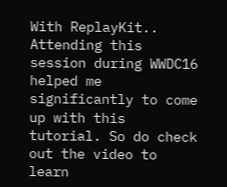With ReplayKit.. Attending this session during WWDC16 helped me significantly to come up with this tutorial. So do check out the video to learn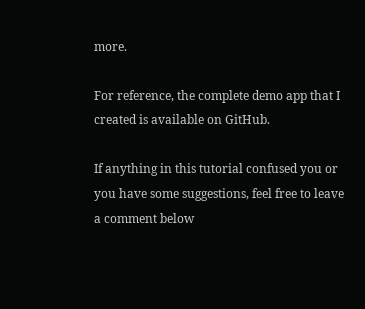more.

For reference, the complete demo app that I created is available on GitHub.

If anything in this tutorial confused you or you have some suggestions, feel free to leave a comment below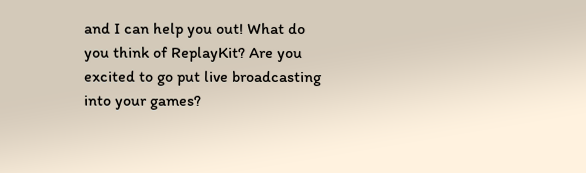and I can help you out! What do you think of ReplayKit? Are you excited to go put live broadcasting into your games?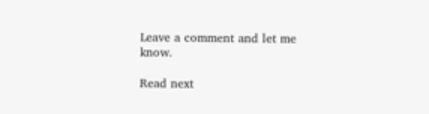Leave a comment and let me know.

Read next